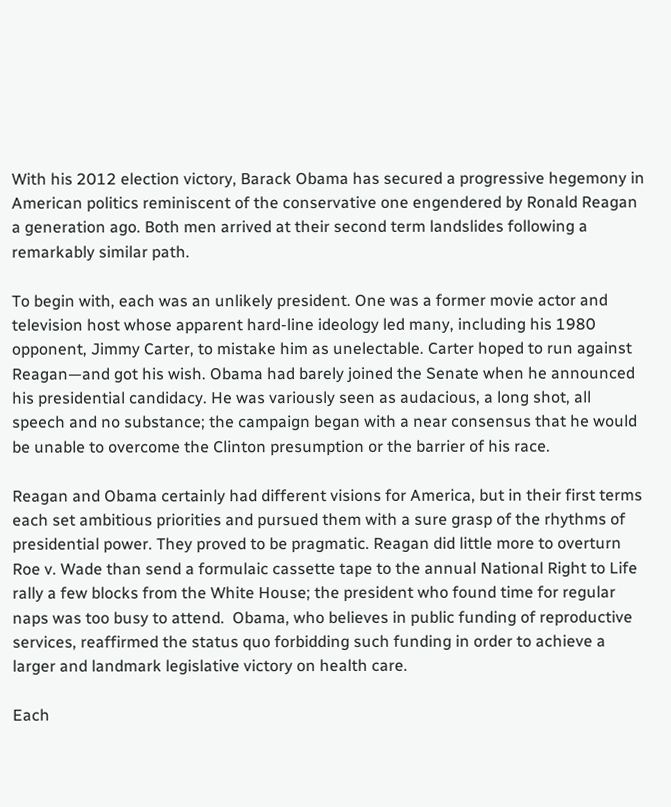With his 2012 election victory, Barack Obama has secured a progressive hegemony in American politics reminiscent of the conservative one engendered by Ronald Reagan a generation ago. Both men arrived at their second term landslides following a remarkably similar path.

To begin with, each was an unlikely president. One was a former movie actor and television host whose apparent hard-line ideology led many, including his 1980 opponent, Jimmy Carter, to mistake him as unelectable. Carter hoped to run against Reagan—and got his wish. Obama had barely joined the Senate when he announced his presidential candidacy. He was variously seen as audacious, a long shot, all speech and no substance; the campaign began with a near consensus that he would be unable to overcome the Clinton presumption or the barrier of his race.

Reagan and Obama certainly had different visions for America, but in their first terms each set ambitious priorities and pursued them with a sure grasp of the rhythms of presidential power. They proved to be pragmatic. Reagan did little more to overturn Roe v. Wade than send a formulaic cassette tape to the annual National Right to Life rally a few blocks from the White House; the president who found time for regular naps was too busy to attend.  Obama, who believes in public funding of reproductive services, reaffirmed the status quo forbidding such funding in order to achieve a larger and landmark legislative victory on health care.

Each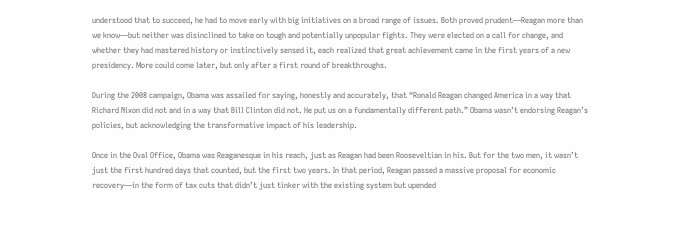understood that to succeed, he had to move early with big initiatives on a broad range of issues. Both proved prudent—Reagan more than we know—but neither was disinclined to take on tough and potentially unpopular fights. They were elected on a call for change, and whether they had mastered history or instinctively sensed it, each realized that great achievement came in the first years of a new presidency. More could come later, but only after a first round of breakthroughs.

During the 2008 campaign, Obama was assailed for saying, honestly and accurately, that “Ronald Reagan changed America in a way that Richard Nixon did not and in a way that Bill Clinton did not. He put us on a fundamentally different path.” Obama wasn’t endorsing Reagan’s policies, but acknowledging the transformative impact of his leadership.

Once in the Oval Office, Obama was Reaganesque in his reach, just as Reagan had been Rooseveltian in his. But for the two men, it wasn’t just the first hundred days that counted, but the first two years. In that period, Reagan passed a massive proposal for economic recovery—in the form of tax cuts that didn’t just tinker with the existing system but upended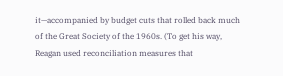it—accompanied by budget cuts that rolled back much of the Great Society of the 1960s. (To get his way, Reagan used reconciliation measures that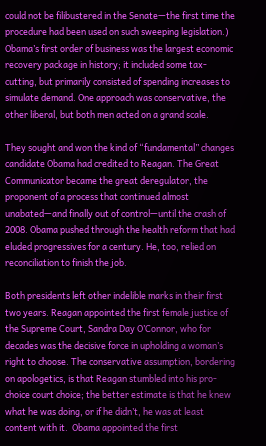could not be filibustered in the Senate—the first time the procedure had been used on such sweeping legislation.) Obama’s first order of business was the largest economic recovery package in history; it included some tax-cutting, but primarily consisted of spending increases to simulate demand. One approach was conservative, the other liberal, but both men acted on a grand scale.

They sought and won the kind of “fundamental” changes candidate Obama had credited to Reagan. The Great Communicator became the great deregulator, the proponent of a process that continued almost unabated—and finally out of control—until the crash of 2008. Obama pushed through the health reform that had eluded progressives for a century. He, too, relied on reconciliation to finish the job.

Both presidents left other indelible marks in their first two years. Reagan appointed the first female justice of the Supreme Court, Sandra Day O’Connor, who for decades was the decisive force in upholding a woman’s right to choose. The conservative assumption, bordering on apologetics, is that Reagan stumbled into his pro-choice court choice; the better estimate is that he knew what he was doing, or if he didn’t, he was at least content with it.  Obama appointed the first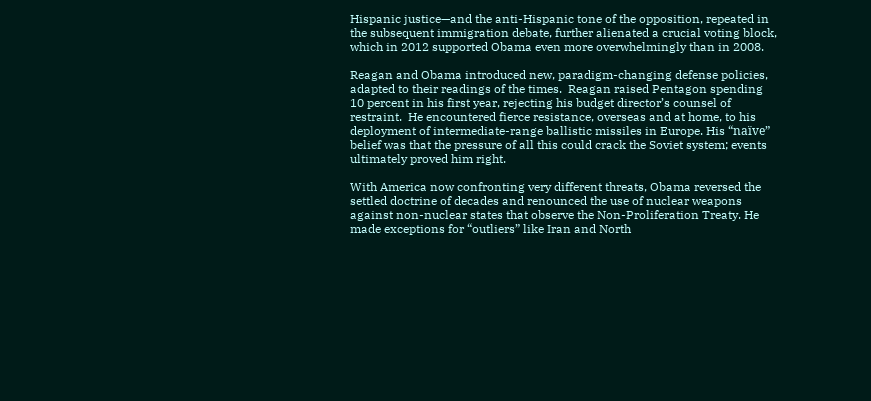Hispanic justice—and the anti-Hispanic tone of the opposition, repeated in the subsequent immigration debate, further alienated a crucial voting block, which in 2012 supported Obama even more overwhelmingly than in 2008.

Reagan and Obama introduced new, paradigm-changing defense policies, adapted to their readings of the times.  Reagan raised Pentagon spending 10 percent in his first year, rejecting his budget director’s counsel of restraint.  He encountered fierce resistance, overseas and at home, to his deployment of intermediate-range ballistic missiles in Europe. His “naïve” belief was that the pressure of all this could crack the Soviet system; events ultimately proved him right.

With America now confronting very different threats, Obama reversed the settled doctrine of decades and renounced the use of nuclear weapons against non-nuclear states that observe the Non-Proliferation Treaty. He made exceptions for “outliers” like Iran and North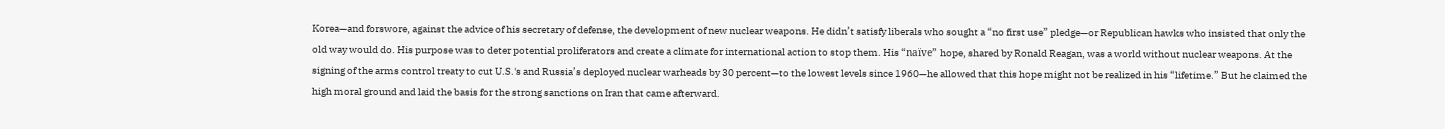Korea—and forswore, against the advice of his secretary of defense, the development of new nuclear weapons. He didn’t satisfy liberals who sought a “no first use” pledge—or Republican hawks who insisted that only the old way would do. His purpose was to deter potential proliferators and create a climate for international action to stop them. His “naïve” hope, shared by Ronald Reagan, was a world without nuclear weapons. At the signing of the arms control treaty to cut U.S.'s and Russia’s deployed nuclear warheads by 30 percent—to the lowest levels since 1960—he allowed that this hope might not be realized in his “lifetime.” But he claimed the high moral ground and laid the basis for the strong sanctions on Iran that came afterward.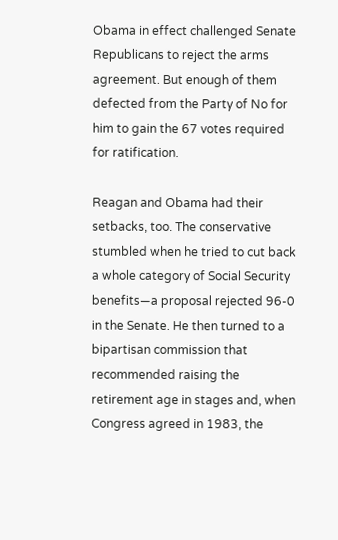Obama in effect challenged Senate Republicans to reject the arms agreement. But enough of them defected from the Party of No for him to gain the 67 votes required for ratification.

Reagan and Obama had their setbacks, too. The conservative stumbled when he tried to cut back a whole category of Social Security benefits—a proposal rejected 96-0 in the Senate. He then turned to a bipartisan commission that recommended raising the retirement age in stages and, when Congress agreed in 1983, the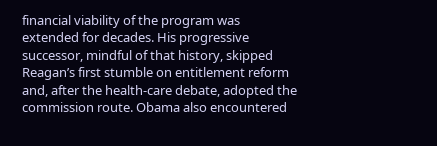financial viability of the program was extended for decades. His progressive successor, mindful of that history, skipped Reagan’s first stumble on entitlement reform and, after the health-care debate, adopted the commission route. Obama also encountered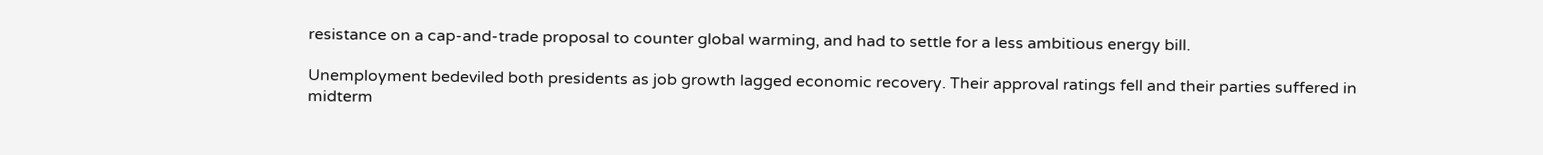resistance on a cap-and-trade proposal to counter global warming, and had to settle for a less ambitious energy bill.

Unemployment bedeviled both presidents as job growth lagged economic recovery. Their approval ratings fell and their parties suffered in midterm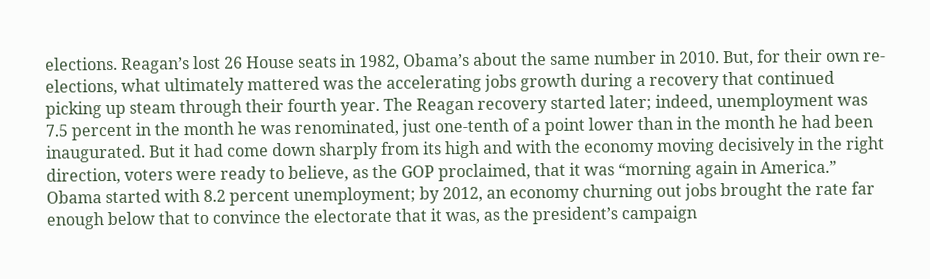elections. Reagan’s lost 26 House seats in 1982, Obama’s about the same number in 2010. But, for their own re-elections, what ultimately mattered was the accelerating jobs growth during a recovery that continued picking up steam through their fourth year. The Reagan recovery started later; indeed, unemployment was 7.5 percent in the month he was renominated, just one-tenth of a point lower than in the month he had been inaugurated. But it had come down sharply from its high and with the economy moving decisively in the right direction, voters were ready to believe, as the GOP proclaimed, that it was “morning again in America.” Obama started with 8.2 percent unemployment; by 2012, an economy churning out jobs brought the rate far enough below that to convince the electorate that it was, as the president’s campaign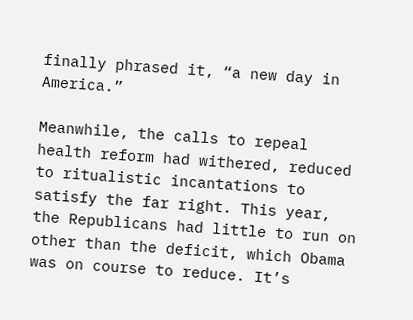finally phrased it, “a new day in America.”

Meanwhile, the calls to repeal health reform had withered, reduced to ritualistic incantations to satisfy the far right. This year, the Republicans had little to run on other than the deficit, which Obama was on course to reduce. It’s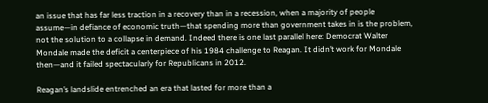an issue that has far less traction in a recovery than in a recession, when a majority of people assume—in defiance of economic truth—that spending more than government takes in is the problem, not the solution to a collapse in demand. Indeed there is one last parallel here: Democrat Walter Mondale made the deficit a centerpiece of his 1984 challenge to Reagan. It didn’t work for Mondale then—and it failed spectacularly for Republicans in 2012.

Reagan’s landslide entrenched an era that lasted for more than a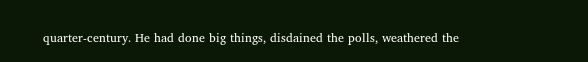quarter-century. He had done big things, disdained the polls, weathered the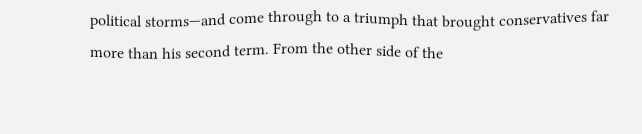political storms—and come through to a triumph that brought conservatives far more than his second term. From the other side of the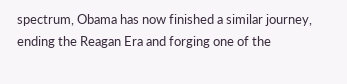spectrum, Obama has now finished a similar journey, ending the Reagan Era and forging one of the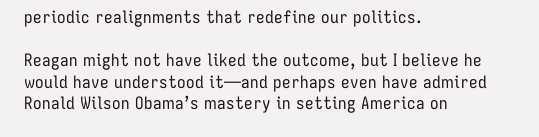periodic realignments that redefine our politics.

Reagan might not have liked the outcome, but I believe he would have understood it—and perhaps even have admired Ronald Wilson Obama’s mastery in setting America on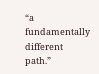“a fundamentally different path.”